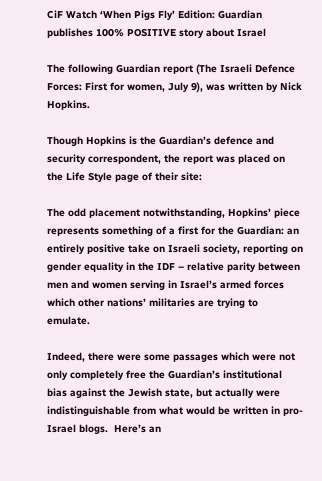CiF Watch ‘When Pigs Fly’ Edition: Guardian publishes 100% POSITIVE story about Israel

The following Guardian report (The Israeli Defence Forces: First for women, July 9), was written by Nick Hopkins.

Though Hopkins is the Guardian’s defence and security correspondent, the report was placed on the Life Style page of their site:

The odd placement notwithstanding, Hopkins’ piece represents something of a first for the Guardian: an entirely positive take on Israeli society, reporting on gender equality in the IDF – relative parity between men and women serving in Israel’s armed forces which other nations’ militaries are trying to emulate.

Indeed, there were some passages which were not only completely free the Guardian’s institutional bias against the Jewish state, but actually were indistinguishable from what would be written in pro-Israel blogs.  Here’s an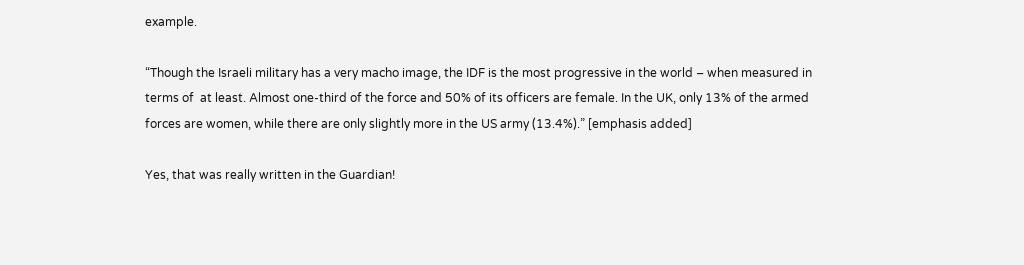example.

“Though the Israeli military has a very macho image, the IDF is the most progressive in the world – when measured in terms of  at least. Almost one-third of the force and 50% of its officers are female. In the UK, only 13% of the armed forces are women, while there are only slightly more in the US army (13.4%).” [emphasis added]

Yes, that was really written in the Guardian!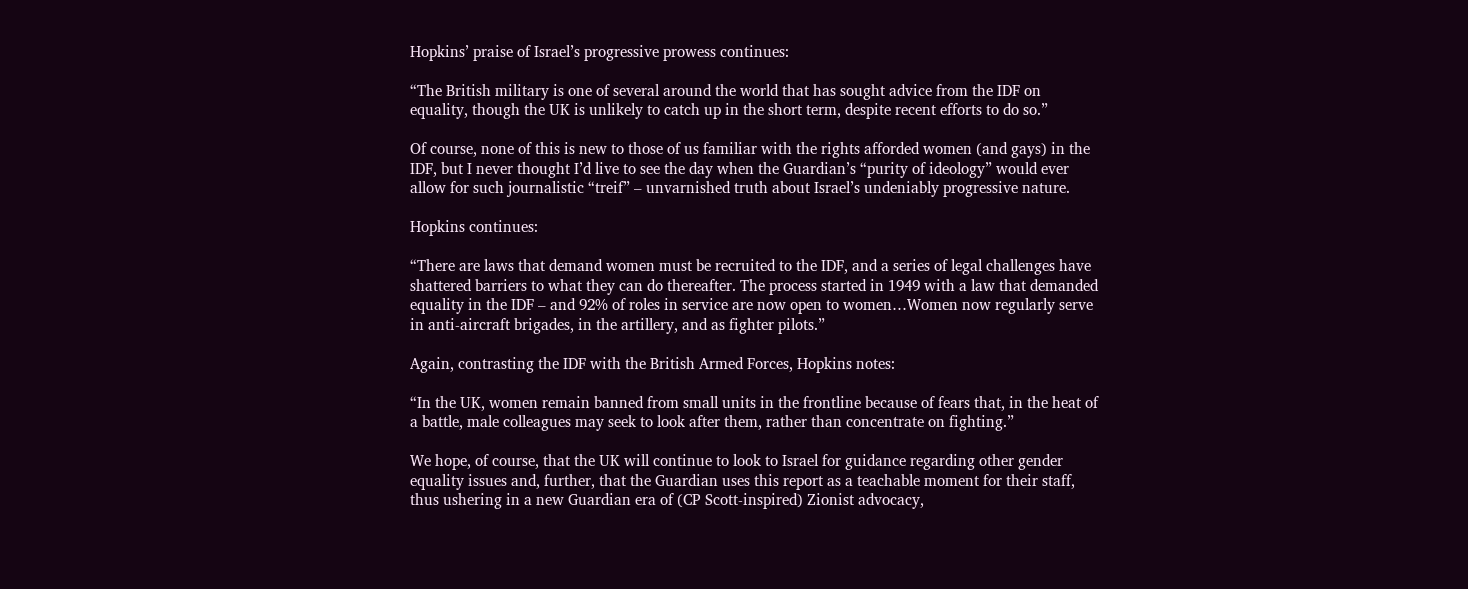Hopkins’ praise of Israel’s progressive prowess continues:

“The British military is one of several around the world that has sought advice from the IDF on equality, though the UK is unlikely to catch up in the short term, despite recent efforts to do so.”

Of course, none of this is new to those of us familiar with the rights afforded women (and gays) in the IDF, but I never thought I’d live to see the day when the Guardian’s “purity of ideology” would ever allow for such journalistic “treif” – unvarnished truth about Israel’s undeniably progressive nature.

Hopkins continues:

“There are laws that demand women must be recruited to the IDF, and a series of legal challenges have shattered barriers to what they can do thereafter. The process started in 1949 with a law that demanded equality in the IDF – and 92% of roles in service are now open to women…Women now regularly serve in anti-aircraft brigades, in the artillery, and as fighter pilots.”

Again, contrasting the IDF with the British Armed Forces, Hopkins notes:

“In the UK, women remain banned from small units in the frontline because of fears that, in the heat of a battle, male colleagues may seek to look after them, rather than concentrate on fighting.”

We hope, of course, that the UK will continue to look to Israel for guidance regarding other gender equality issues and, further, that the Guardian uses this report as a teachable moment for their staff, thus ushering in a new Guardian era of (CP Scott-inspired) Zionist advocacy,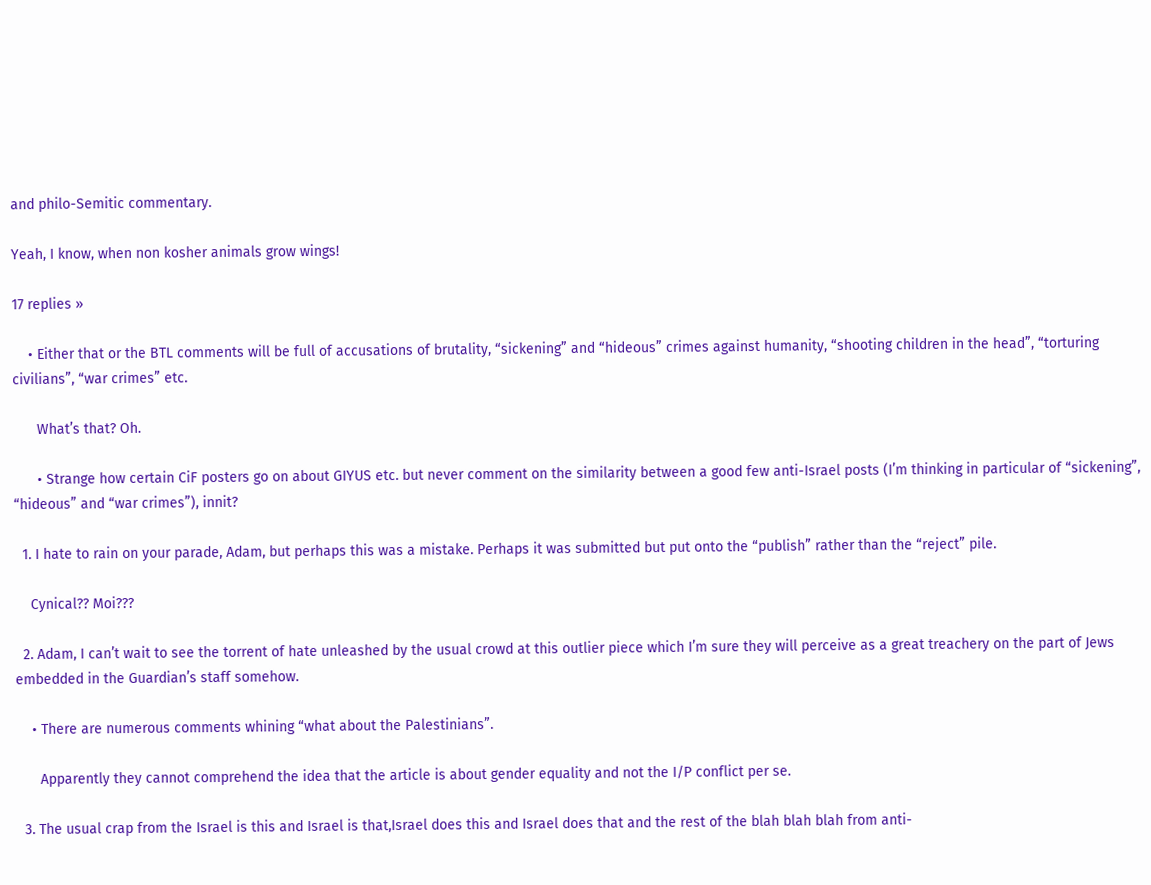and philo-Semitic commentary.

Yeah, I know, when non kosher animals grow wings!

17 replies »

    • Either that or the BTL comments will be full of accusations of brutality, “sickening” and “hideous” crimes against humanity, “shooting children in the head”, “torturing civilians”, “war crimes” etc.

      What’s that? Oh.

      • Strange how certain CiF posters go on about GIYUS etc. but never comment on the similarity between a good few anti-Israel posts (I’m thinking in particular of “sickening”, “hideous” and “war crimes”), innit?

  1. I hate to rain on your parade, Adam, but perhaps this was a mistake. Perhaps it was submitted but put onto the “publish” rather than the “reject” pile.

    Cynical?? Moi???

  2. Adam, I can’t wait to see the torrent of hate unleashed by the usual crowd at this outlier piece which I’m sure they will perceive as a great treachery on the part of Jews embedded in the Guardian’s staff somehow.

    • There are numerous comments whining “what about the Palestinians”.

      Apparently they cannot comprehend the idea that the article is about gender equality and not the I/P conflict per se.

  3. The usual crap from the Israel is this and Israel is that,Israel does this and Israel does that and the rest of the blah blah blah from anti-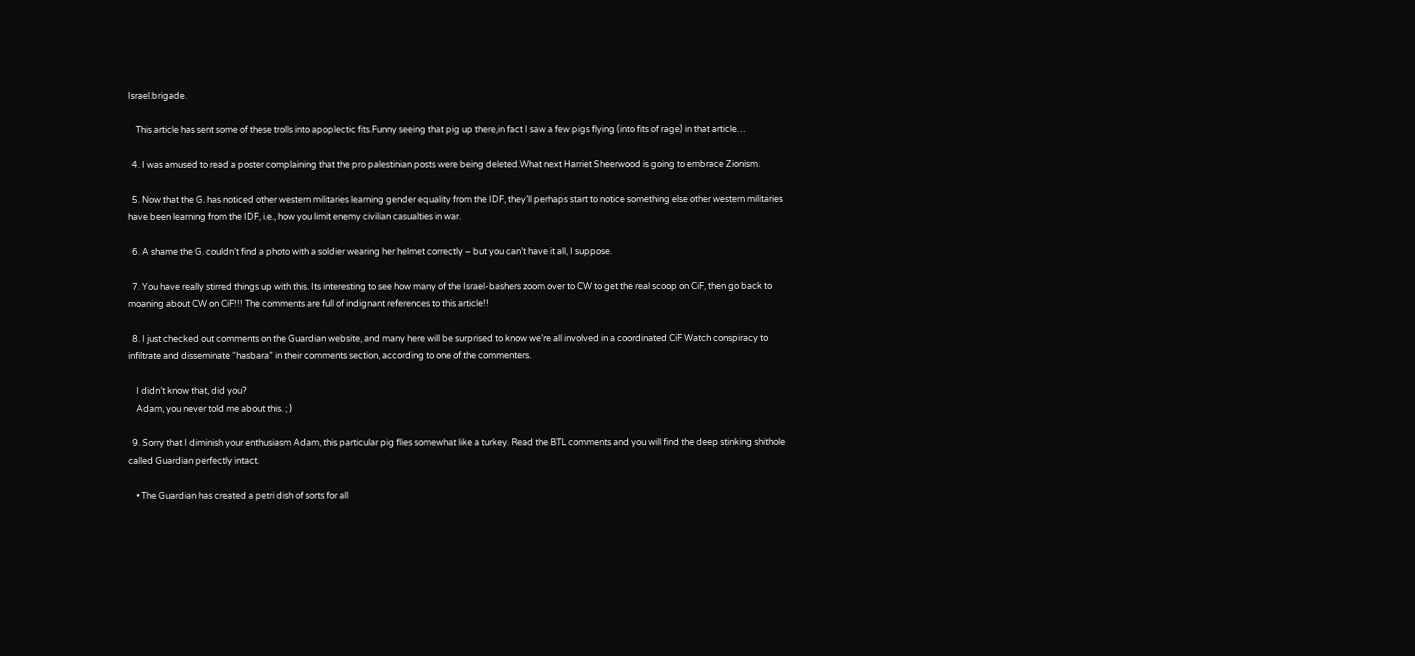Israel.brigade.

    This article has sent some of these trolls into apoplectic fits.Funny seeing that pig up there,in fact I saw a few pigs flying (into fits of rage) in that article…

  4. I was amused to read a poster complaining that the pro palestinian posts were being deleted.What next Harriet Sheerwood is going to embrace Zionism.

  5. Now that the G. has noticed other western militaries learning gender equality from the IDF, they’ll perhaps start to notice something else other western militaries have been learning from the IDF, i.e., how you limit enemy civilian casualties in war.

  6. A shame the G. couldn’t find a photo with a soldier wearing her helmet correctly – but you can’t have it all, I suppose.

  7. You have really stirred things up with this. Its interesting to see how many of the Israel-bashers zoom over to CW to get the real scoop on CiF, then go back to moaning about CW on CiF!!! The comments are full of indignant references to this article!!

  8. I just checked out comments on the Guardian website, and many here will be surprised to know we’re all involved in a coordinated CiF Watch conspiracy to infiltrate and disseminate “hasbara” in their comments section, according to one of the commenters.

    I didn’t know that, did you?
    Adam, you never told me about this. ; )

  9. Sorry that I diminish your enthusiasm Adam, this particular pig flies somewhat like a turkey. Read the BTL comments and you will find the deep stinking shithole called Guardian perfectly intact.

    • The Guardian has created a petri dish of sorts for all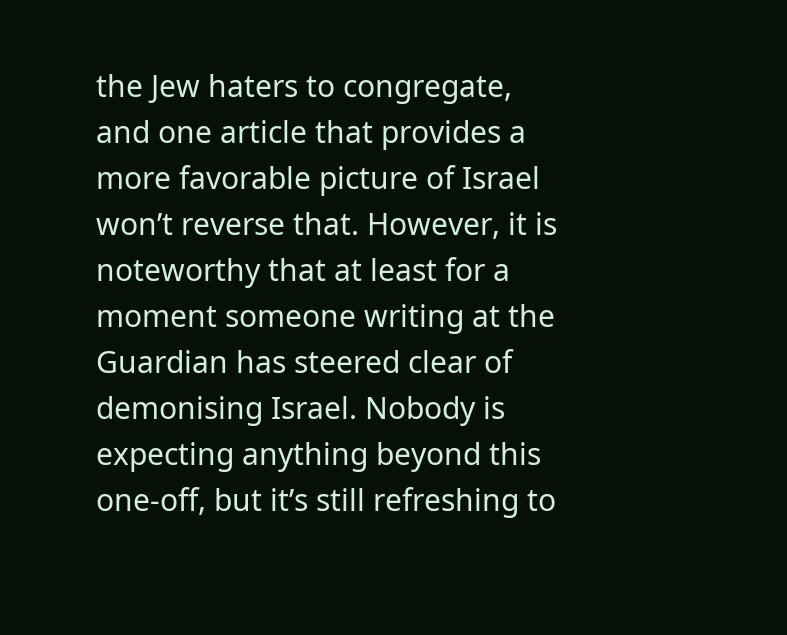the Jew haters to congregate, and one article that provides a more favorable picture of Israel won’t reverse that. However, it is noteworthy that at least for a moment someone writing at the Guardian has steered clear of demonising Israel. Nobody is expecting anything beyond this one-off, but it’s still refreshing to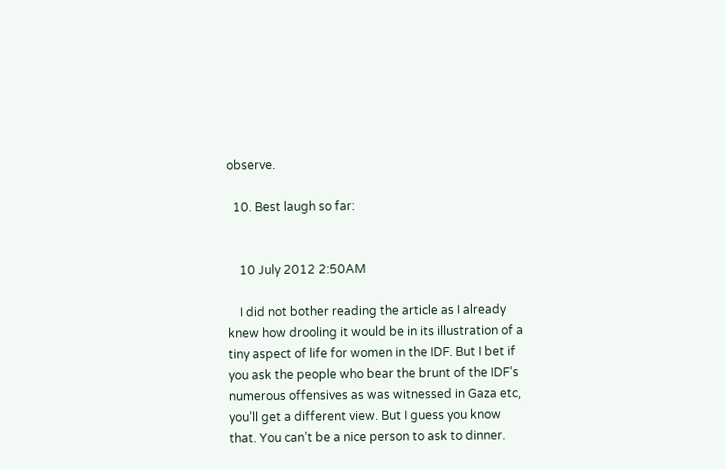observe.

  10. Best laugh so far:


    10 July 2012 2:50AM

    I did not bother reading the article as I already knew how drooling it would be in its illustration of a tiny aspect of life for women in the IDF. But I bet if you ask the people who bear the brunt of the IDF’s numerous offensives as was witnessed in Gaza etc, you’ll get a different view. But I guess you know that. You can’t be a nice person to ask to dinner.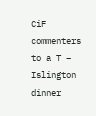CiF commenters to a T – Islington dinner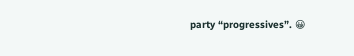party “progressives”. 😀